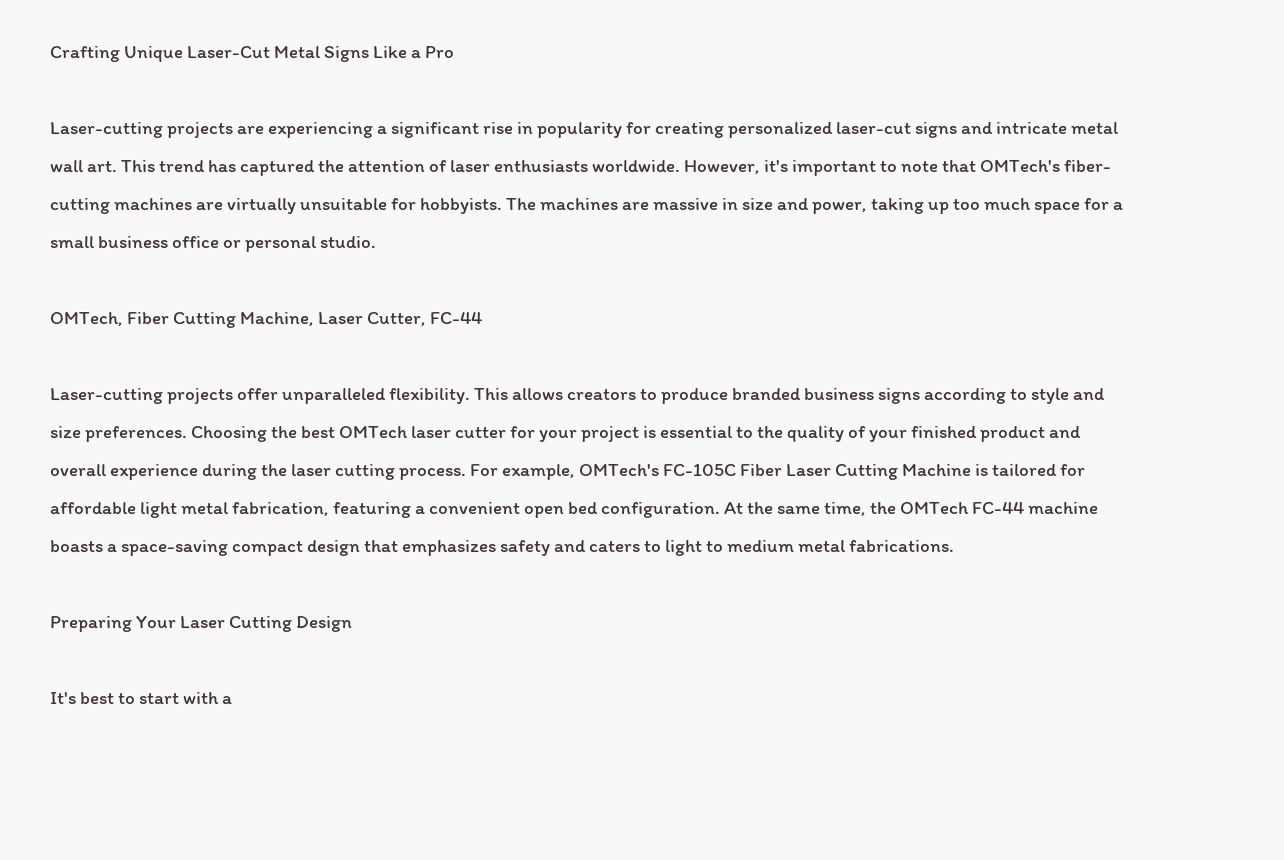Crafting Unique Laser-Cut Metal Signs Like a Pro

Laser-cutting projects are experiencing a significant rise in popularity for creating personalized laser-cut signs and intricate metal wall art. This trend has captured the attention of laser enthusiasts worldwide. However, it's important to note that OMTech's fiber-cutting machines are virtually unsuitable for hobbyists. The machines are massive in size and power, taking up too much space for a small business office or personal studio.

OMTech, Fiber Cutting Machine, Laser Cutter, FC-44

Laser-cutting projects offer unparalleled flexibility. This allows creators to produce branded business signs according to style and size preferences. Choosing the best OMTech laser cutter for your project is essential to the quality of your finished product and overall experience during the laser cutting process. For example, OMTech's FC-105C Fiber Laser Cutting Machine is tailored for affordable light metal fabrication, featuring a convenient open bed configuration. At the same time, the OMTech FC-44 machine boasts a space-saving compact design that emphasizes safety and caters to light to medium metal fabrications.

Preparing Your Laser Cutting Design

It's best to start with a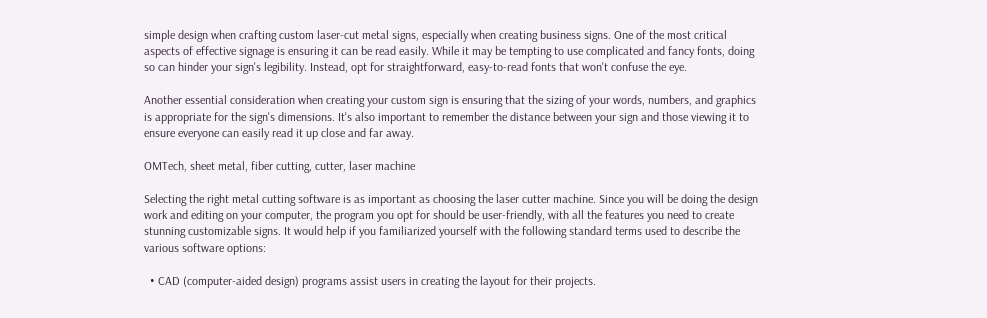simple design when crafting custom laser-cut metal signs, especially when creating business signs. One of the most critical aspects of effective signage is ensuring it can be read easily. While it may be tempting to use complicated and fancy fonts, doing so can hinder your sign's legibility. Instead, opt for straightforward, easy-to-read fonts that won't confuse the eye.

Another essential consideration when creating your custom sign is ensuring that the sizing of your words, numbers, and graphics is appropriate for the sign's dimensions. It's also important to remember the distance between your sign and those viewing it to ensure everyone can easily read it up close and far away.

OMTech, sheet metal, fiber cutting, cutter, laser machine

Selecting the right metal cutting software is as important as choosing the laser cutter machine. Since you will be doing the design work and editing on your computer, the program you opt for should be user-friendly, with all the features you need to create stunning customizable signs. It would help if you familiarized yourself with the following standard terms used to describe the various software options:

  • CAD (computer-aided design) programs assist users in creating the layout for their projects.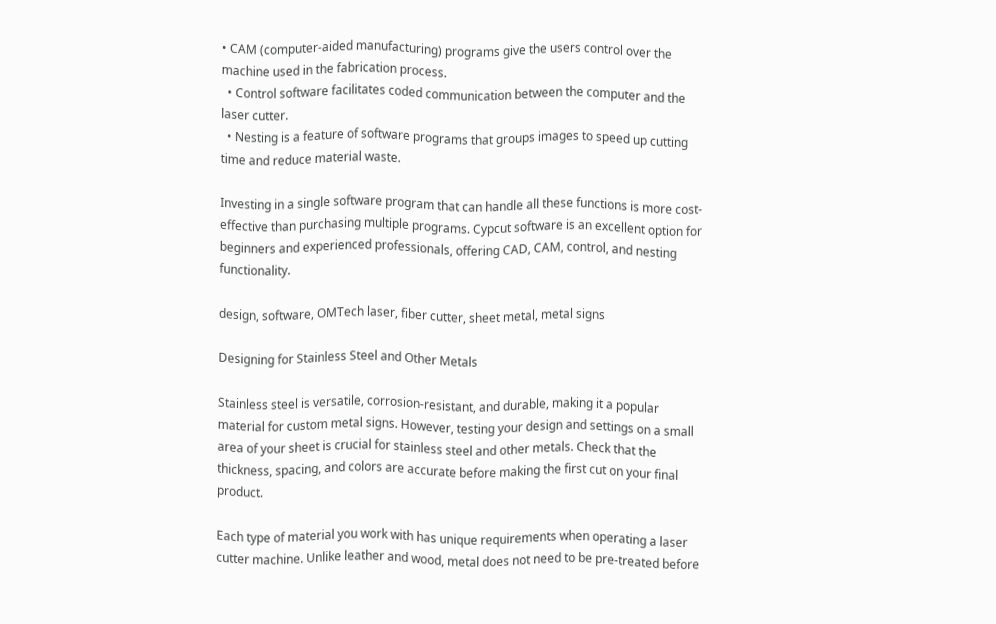• CAM (computer-aided manufacturing) programs give the users control over the machine used in the fabrication process.
  • Control software facilitates coded communication between the computer and the laser cutter.
  • Nesting is a feature of software programs that groups images to speed up cutting time and reduce material waste.

Investing in a single software program that can handle all these functions is more cost-effective than purchasing multiple programs. Cypcut software is an excellent option for beginners and experienced professionals, offering CAD, CAM, control, and nesting functionality.

design, software, OMTech laser, fiber cutter, sheet metal, metal signs

Designing for Stainless Steel and Other Metals

Stainless steel is versatile, corrosion-resistant, and durable, making it a popular material for custom metal signs. However, testing your design and settings on a small area of your sheet is crucial for stainless steel and other metals. Check that the thickness, spacing, and colors are accurate before making the first cut on your final product.

Each type of material you work with has unique requirements when operating a laser cutter machine. Unlike leather and wood, metal does not need to be pre-treated before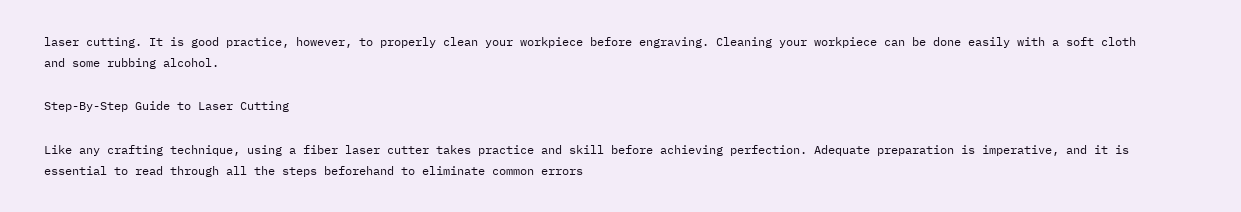laser cutting. It is good practice, however, to properly clean your workpiece before engraving. Cleaning your workpiece can be done easily with a soft cloth and some rubbing alcohol.

Step-By-Step Guide to Laser Cutting

Like any crafting technique, using a fiber laser cutter takes practice and skill before achieving perfection. Adequate preparation is imperative, and it is essential to read through all the steps beforehand to eliminate common errors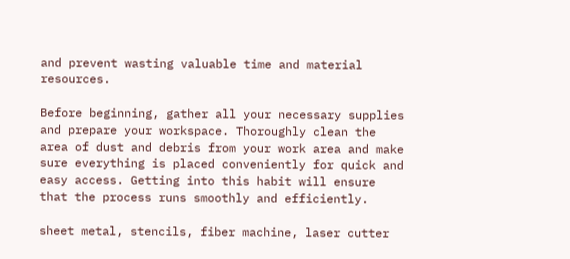and prevent wasting valuable time and material resources.

Before beginning, gather all your necessary supplies and prepare your workspace. Thoroughly clean the area of dust and debris from your work area and make sure everything is placed conveniently for quick and easy access. Getting into this habit will ensure that the process runs smoothly and efficiently.

sheet metal, stencils, fiber machine, laser cutter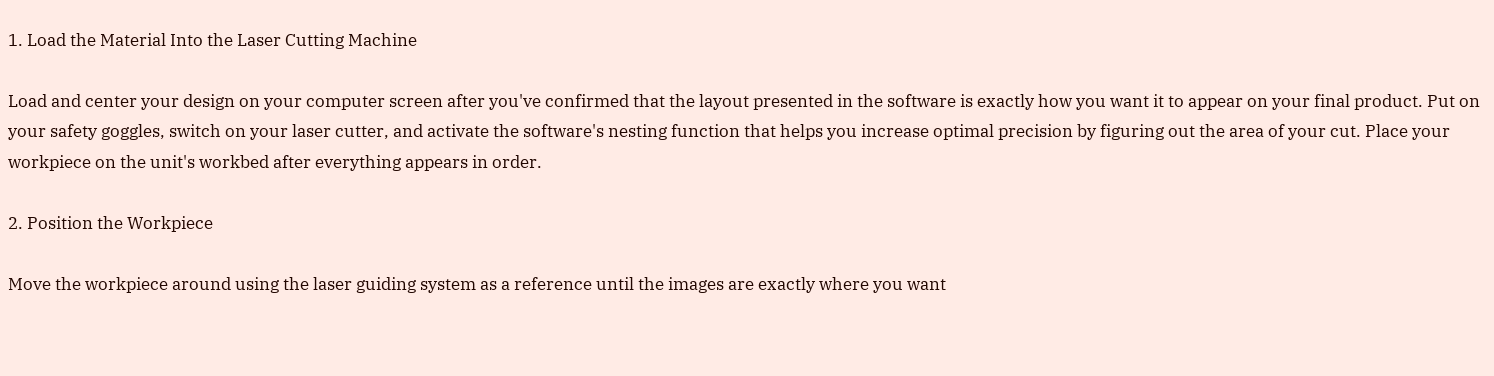1. Load the Material Into the Laser Cutting Machine

Load and center your design on your computer screen after you've confirmed that the layout presented in the software is exactly how you want it to appear on your final product. Put on your safety goggles, switch on your laser cutter, and activate the software's nesting function that helps you increase optimal precision by figuring out the area of your cut. Place your workpiece on the unit's workbed after everything appears in order.

2. Position the Workpiece

Move the workpiece around using the laser guiding system as a reference until the images are exactly where you want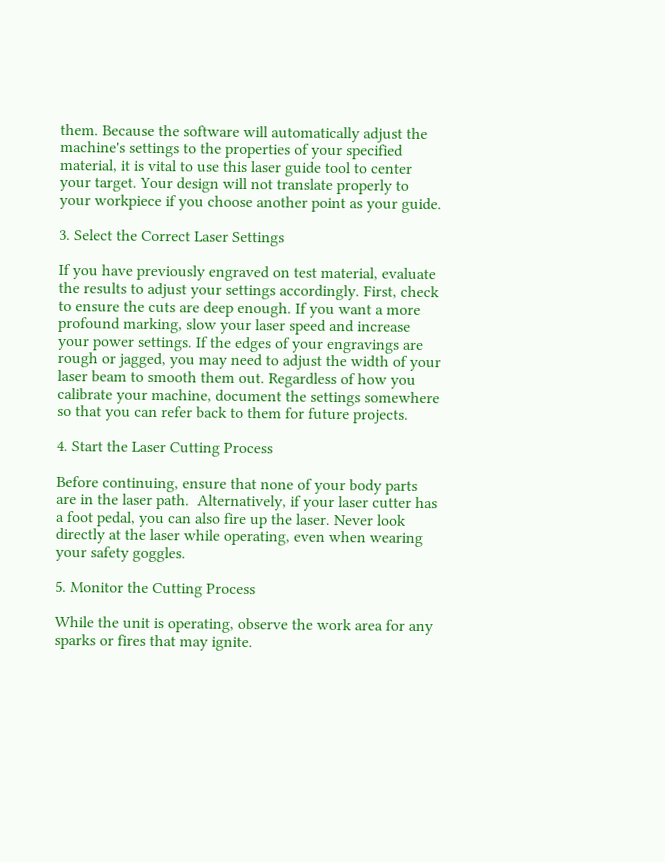them. Because the software will automatically adjust the machine's settings to the properties of your specified material, it is vital to use this laser guide tool to center your target. Your design will not translate properly to your workpiece if you choose another point as your guide.

3. Select the Correct Laser Settings

If you have previously engraved on test material, evaluate the results to adjust your settings accordingly. First, check to ensure the cuts are deep enough. If you want a more profound marking, slow your laser speed and increase your power settings. If the edges of your engravings are rough or jagged, you may need to adjust the width of your laser beam to smooth them out. Regardless of how you calibrate your machine, document the settings somewhere so that you can refer back to them for future projects.

4. Start the Laser Cutting Process

Before continuing, ensure that none of your body parts are in the laser path.  Alternatively, if your laser cutter has a foot pedal, you can also fire up the laser. Never look directly at the laser while operating, even when wearing your safety goggles.

5. Monitor the Cutting Process

While the unit is operating, observe the work area for any sparks or fires that may ignite.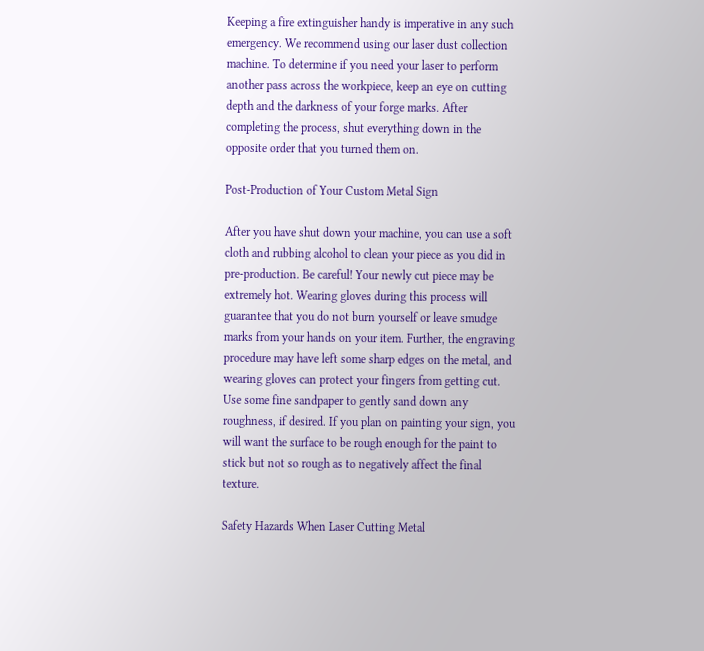Keeping a fire extinguisher handy is imperative in any such emergency. We recommend using our laser dust collection machine. To determine if you need your laser to perform another pass across the workpiece, keep an eye on cutting depth and the darkness of your forge marks. After completing the process, shut everything down in the opposite order that you turned them on.

Post-Production of Your Custom Metal Sign

After you have shut down your machine, you can use a soft cloth and rubbing alcohol to clean your piece as you did in pre-production. Be careful! Your newly cut piece may be extremely hot. Wearing gloves during this process will guarantee that you do not burn yourself or leave smudge marks from your hands on your item. Further, the engraving procedure may have left some sharp edges on the metal, and wearing gloves can protect your fingers from getting cut. Use some fine sandpaper to gently sand down any roughness, if desired. If you plan on painting your sign, you will want the surface to be rough enough for the paint to stick but not so rough as to negatively affect the final texture.

Safety Hazards When Laser Cutting Metal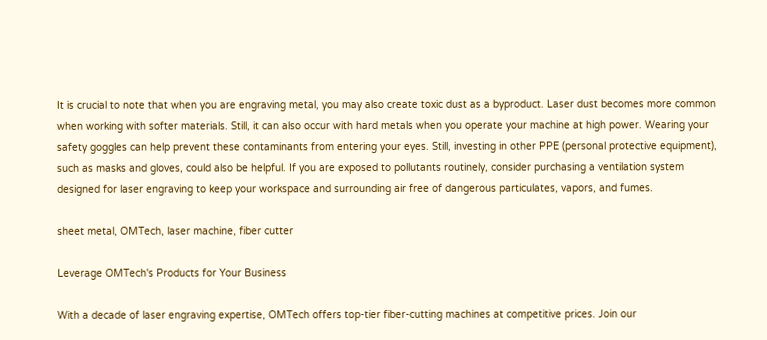It is crucial to note that when you are engraving metal, you may also create toxic dust as a byproduct. Laser dust becomes more common when working with softer materials. Still, it can also occur with hard metals when you operate your machine at high power. Wearing your safety goggles can help prevent these contaminants from entering your eyes. Still, investing in other PPE (personal protective equipment), such as masks and gloves, could also be helpful. If you are exposed to pollutants routinely, consider purchasing a ventilation system designed for laser engraving to keep your workspace and surrounding air free of dangerous particulates, vapors, and fumes.

sheet metal, OMTech, laser machine, fiber cutter

Leverage OMTech's Products for Your Business

With a decade of laser engraving expertise, OMTech offers top-tier fiber-cutting machines at competitive prices. Join our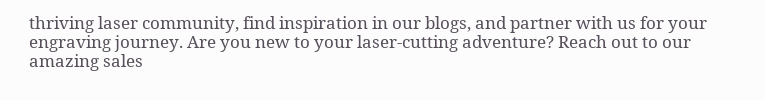thriving laser community, find inspiration in our blogs, and partner with us for your engraving journey. Are you new to your laser-cutting adventure? Reach out to our amazing sales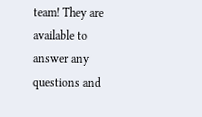team! They are available to answer any questions and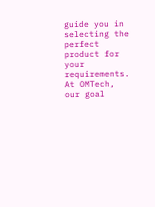guide you in selecting the perfect product for your requirements. At OMTech, our goal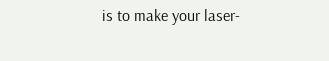is to make your laser-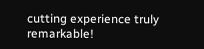cutting experience truly remarkable!